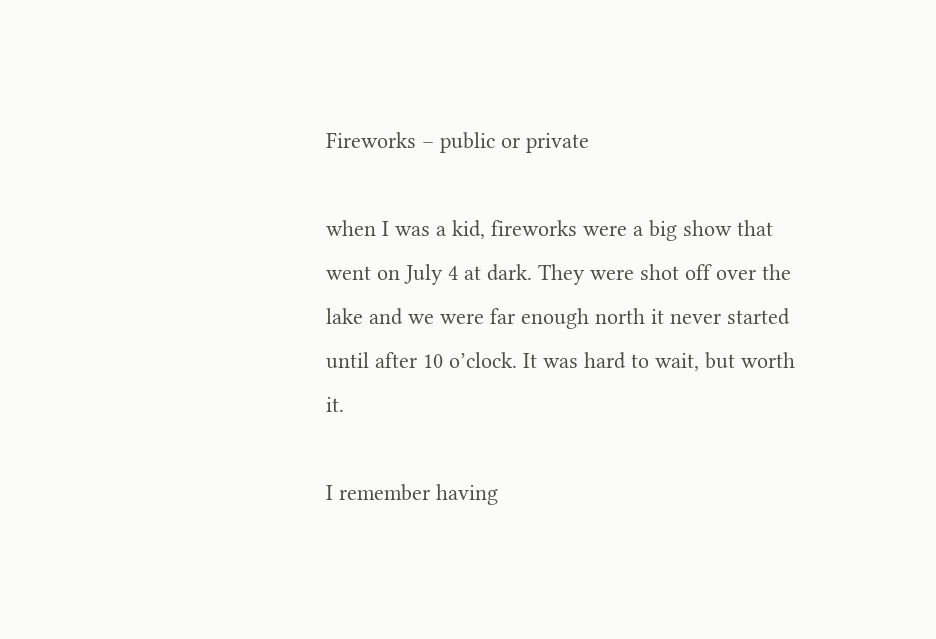Fireworks – public or private

when I was a kid, fireworks were a big show that went on July 4 at dark. They were shot off over the lake and we were far enough north it never started until after 10 o’clock. It was hard to wait, but worth it.

I remember having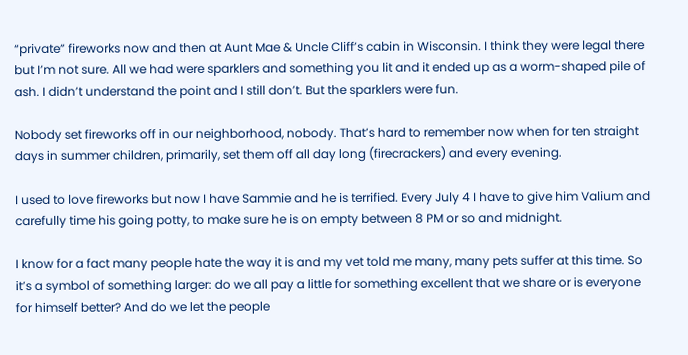“private” fireworks now and then at Aunt Mae & Uncle Cliff’s cabin in Wisconsin. I think they were legal there but I’m not sure. All we had were sparklers and something you lit and it ended up as a worm-shaped pile of ash. I didn’t understand the point and I still don’t. But the sparklers were fun.

Nobody set fireworks off in our neighborhood, nobody. That’s hard to remember now when for ten straight days in summer children, primarily, set them off all day long (firecrackers) and every evening.

I used to love fireworks but now I have Sammie and he is terrified. Every July 4 I have to give him Valium and carefully time his going potty, to make sure he is on empty between 8 PM or so and midnight.

I know for a fact many people hate the way it is and my vet told me many, many pets suffer at this time. So it’s a symbol of something larger: do we all pay a little for something excellent that we share or is everyone for himself better? And do we let the people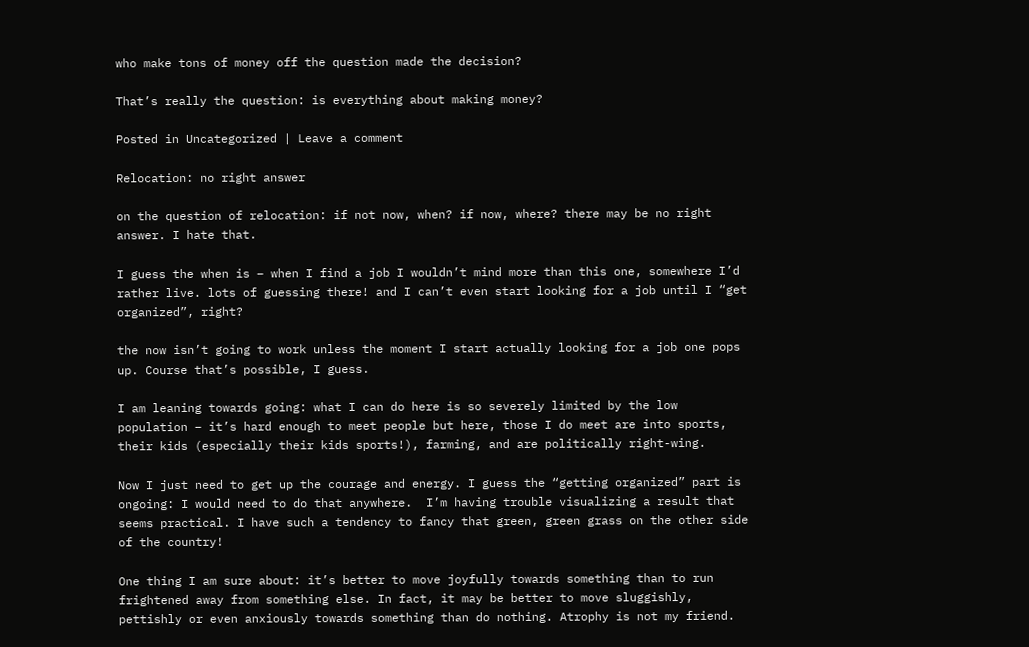who make tons of money off the question made the decision?

That’s really the question: is everything about making money?

Posted in Uncategorized | Leave a comment

Relocation: no right answer

on the question of relocation: if not now, when? if now, where? there may be no right answer. I hate that.

I guess the when is – when I find a job I wouldn’t mind more than this one, somewhere I’d rather live. lots of guessing there! and I can’t even start looking for a job until I “get organized”, right?

the now isn’t going to work unless the moment I start actually looking for a job one pops up. Course that’s possible, I guess.

I am leaning towards going: what I can do here is so severely limited by the low population – it’s hard enough to meet people but here, those I do meet are into sports, their kids (especially their kids sports!), farming, and are politically right-wing.

Now I just need to get up the courage and energy. I guess the “getting organized” part is ongoing: I would need to do that anywhere.  I’m having trouble visualizing a result that seems practical. I have such a tendency to fancy that green, green grass on the other side of the country!

One thing I am sure about: it’s better to move joyfully towards something than to run frightened away from something else. In fact, it may be better to move sluggishly, pettishly or even anxiously towards something than do nothing. Atrophy is not my friend.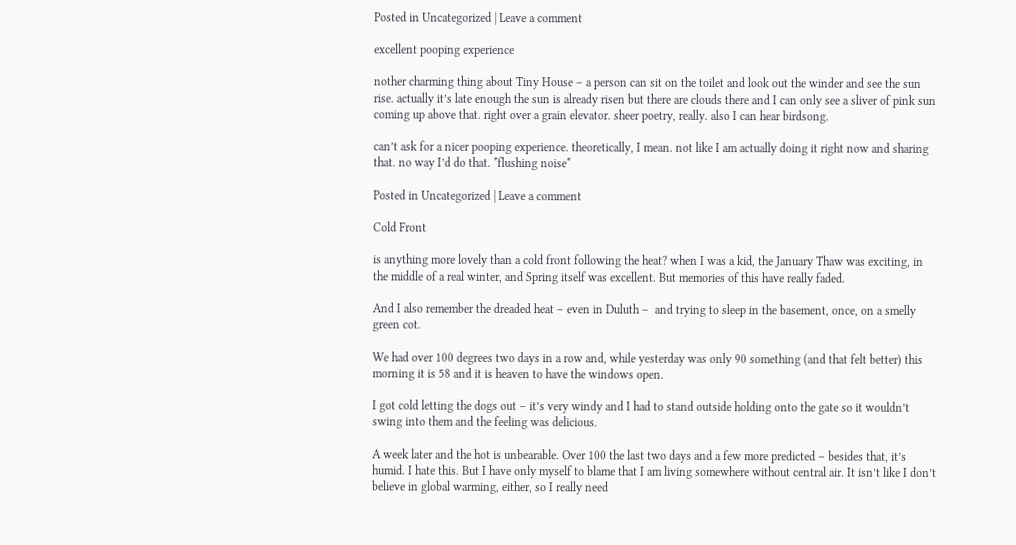Posted in Uncategorized | Leave a comment

excellent pooping experience

nother charming thing about Tiny House – a person can sit on the toilet and look out the winder and see the sun rise. actually it’s late enough the sun is already risen but there are clouds there and I can only see a sliver of pink sun coming up above that. right over a grain elevator. sheer poetry, really. also I can hear birdsong.

can’t ask for a nicer pooping experience. theoretically, I mean. not like I am actually doing it right now and sharing that. no way I’d do that. *flushing noise*

Posted in Uncategorized | Leave a comment

Cold Front

is anything more lovely than a cold front following the heat? when I was a kid, the January Thaw was exciting, in the middle of a real winter, and Spring itself was excellent. But memories of this have really faded.

And I also remember the dreaded heat – even in Duluth –  and trying to sleep in the basement, once, on a smelly green cot.

We had over 100 degrees two days in a row and, while yesterday was only 90 something (and that felt better) this morning it is 58 and it is heaven to have the windows open.

I got cold letting the dogs out – it’s very windy and I had to stand outside holding onto the gate so it wouldn’t swing into them and the feeling was delicious.

A week later and the hot is unbearable. Over 100 the last two days and a few more predicted – besides that, it’s humid. I hate this. But I have only myself to blame that I am living somewhere without central air. It isn’t like I don’t believe in global warming, either, so I really need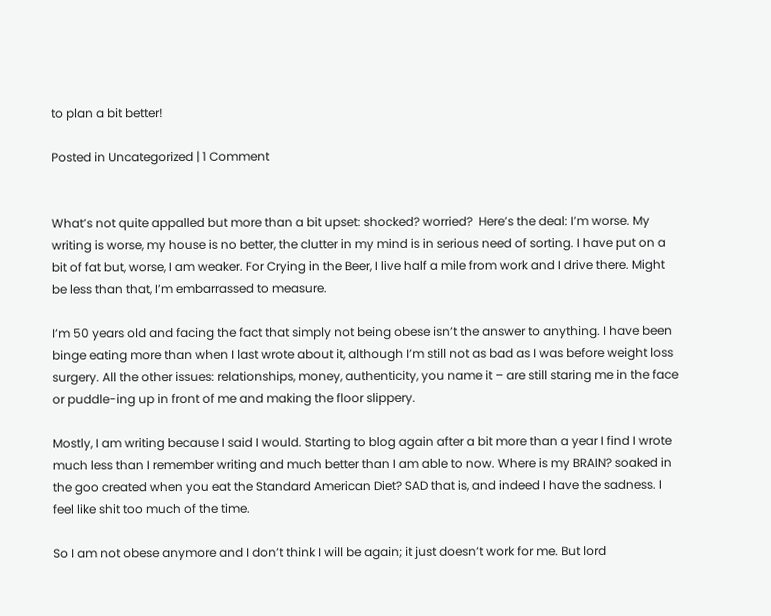to plan a bit better!

Posted in Uncategorized | 1 Comment


What’s not quite appalled but more than a bit upset: shocked? worried?  Here’s the deal: I’m worse. My writing is worse, my house is no better, the clutter in my mind is in serious need of sorting. I have put on a bit of fat but, worse, I am weaker. For Crying in the Beer, I live half a mile from work and I drive there. Might be less than that, I’m embarrassed to measure.

I’m 50 years old and facing the fact that simply not being obese isn’t the answer to anything. I have been binge eating more than when I last wrote about it, although I’m still not as bad as I was before weight loss surgery. All the other issues: relationships, money, authenticity, you name it – are still staring me in the face or puddle-ing up in front of me and making the floor slippery.

Mostly, I am writing because I said I would. Starting to blog again after a bit more than a year I find I wrote much less than I remember writing and much better than I am able to now. Where is my BRAIN? soaked in the goo created when you eat the Standard American Diet? SAD that is, and indeed I have the sadness. I feel like shit too much of the time.

So I am not obese anymore and I don’t think I will be again; it just doesn’t work for me. But lord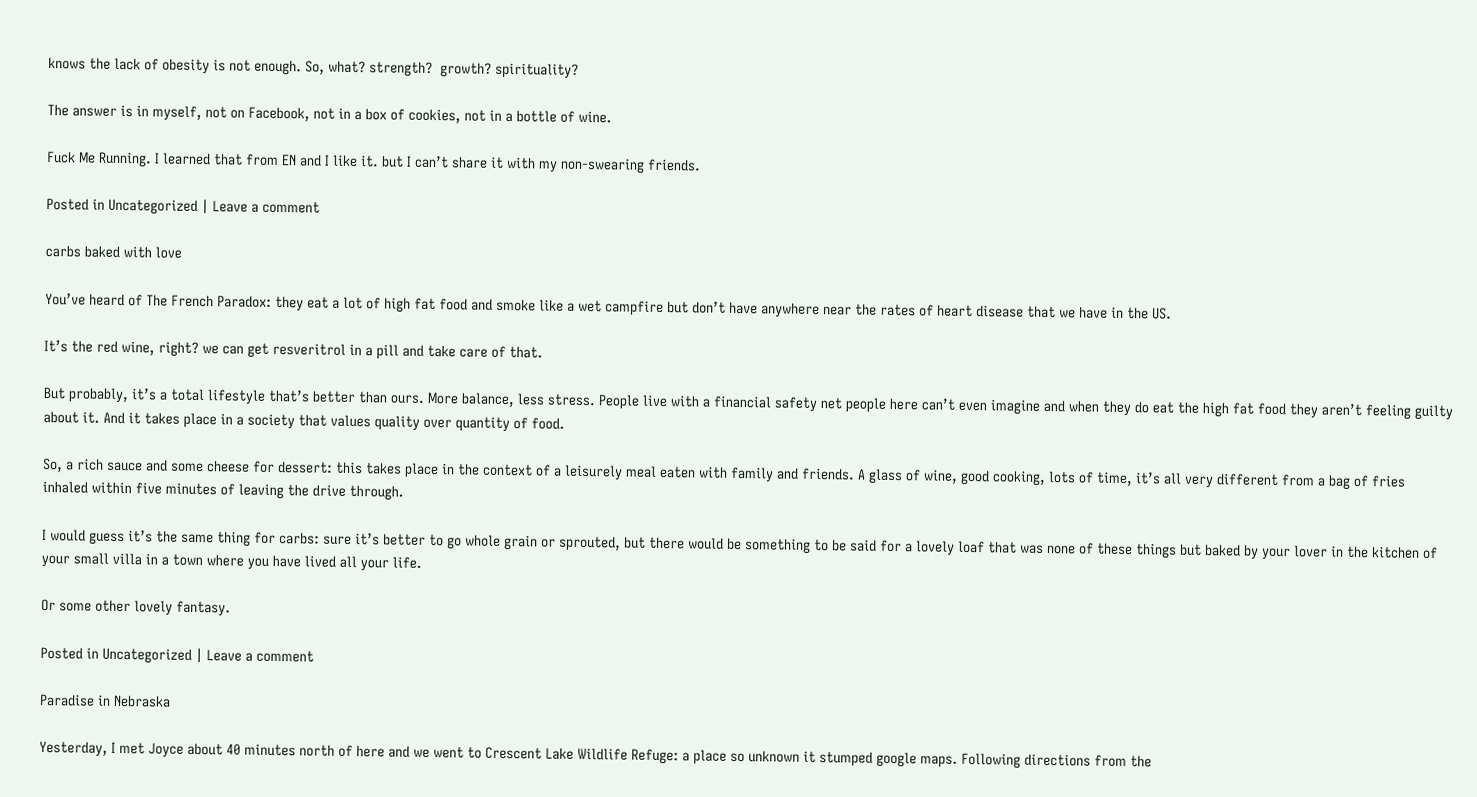knows the lack of obesity is not enough. So, what? strength?  growth? spirituality?

The answer is in myself, not on Facebook, not in a box of cookies, not in a bottle of wine.

Fuck Me Running. I learned that from EN and I like it. but I can’t share it with my non-swearing friends.

Posted in Uncategorized | Leave a comment

carbs baked with love

You’ve heard of The French Paradox: they eat a lot of high fat food and smoke like a wet campfire but don’t have anywhere near the rates of heart disease that we have in the US.

It’s the red wine, right? we can get resveritrol in a pill and take care of that.

But probably, it’s a total lifestyle that’s better than ours. More balance, less stress. People live with a financial safety net people here can’t even imagine and when they do eat the high fat food they aren’t feeling guilty about it. And it takes place in a society that values quality over quantity of food.

So, a rich sauce and some cheese for dessert: this takes place in the context of a leisurely meal eaten with family and friends. A glass of wine, good cooking, lots of time, it’s all very different from a bag of fries  inhaled within five minutes of leaving the drive through.

I would guess it’s the same thing for carbs: sure it’s better to go whole grain or sprouted, but there would be something to be said for a lovely loaf that was none of these things but baked by your lover in the kitchen of your small villa in a town where you have lived all your life.

Or some other lovely fantasy.

Posted in Uncategorized | Leave a comment

Paradise in Nebraska

Yesterday, I met Joyce about 40 minutes north of here and we went to Crescent Lake Wildlife Refuge: a place so unknown it stumped google maps. Following directions from the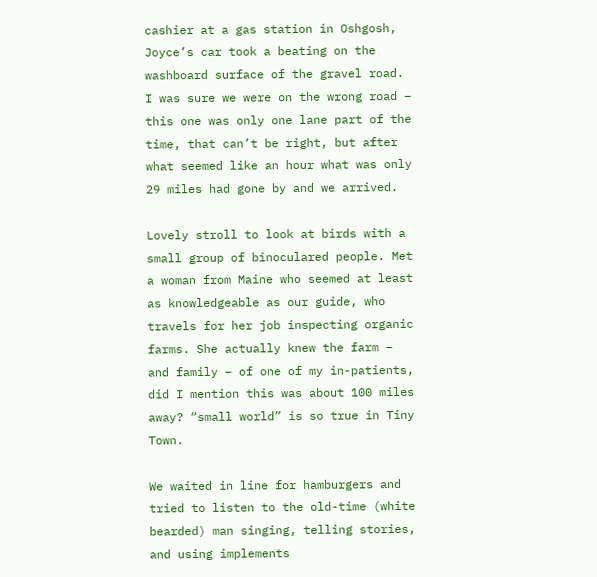cashier at a gas station in Oshgosh, Joyce’s car took a beating on the washboard surface of the gravel road. I was sure we were on the wrong road – this one was only one lane part of the time, that can’t be right, but after what seemed like an hour what was only 29 miles had gone by and we arrived.

Lovely stroll to look at birds with a small group of binoculared people. Met a woman from Maine who seemed at least as knowledgeable as our guide, who travels for her job inspecting organic farms. She actually knew the farm – and family – of one of my in-patients, did I mention this was about 100 miles away? “small world” is so true in Tiny Town.

We waited in line for hamburgers and tried to listen to the old-time (white bearded) man singing, telling stories, and using implements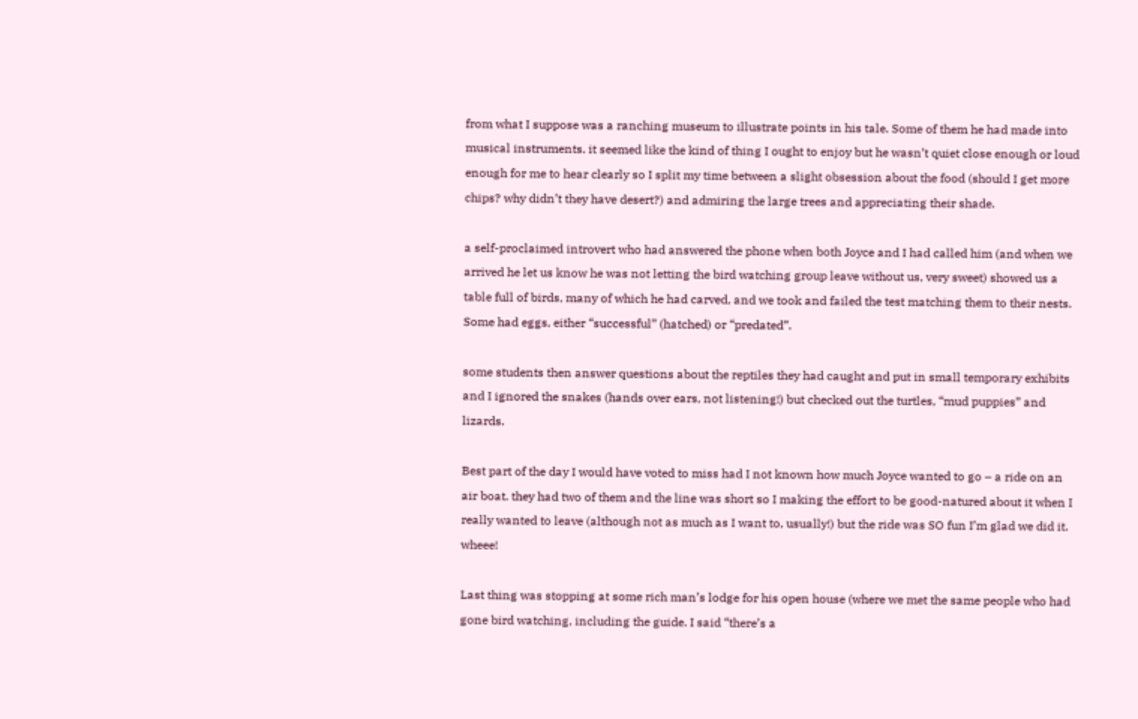from what I suppose was a ranching museum to illustrate points in his tale. Some of them he had made into musical instruments. it seemed like the kind of thing I ought to enjoy but he wasn’t quiet close enough or loud enough for me to hear clearly so I split my time between a slight obsession about the food (should I get more chips? why didn’t they have desert?) and admiring the large trees and appreciating their shade.

a self-proclaimed introvert who had answered the phone when both Joyce and I had called him (and when we arrived he let us know he was not letting the bird watching group leave without us, very sweet) showed us a table full of birds, many of which he had carved, and we took and failed the test matching them to their nests. Some had eggs, either “successful” (hatched) or “predated”.

some students then answer questions about the reptiles they had caught and put in small temporary exhibits and I ignored the snakes (hands over ears, not listening!) but checked out the turtles, “mud puppies” and lizards.

Best part of the day I would have voted to miss had I not known how much Joyce wanted to go – a ride on an air boat. they had two of them and the line was short so I making the effort to be good-natured about it when I really wanted to leave (although not as much as I want to, usually!) but the ride was SO fun I’m glad we did it. wheee!

Last thing was stopping at some rich man’s lodge for his open house (where we met the same people who had gone bird watching, including the guide. I said “there’s a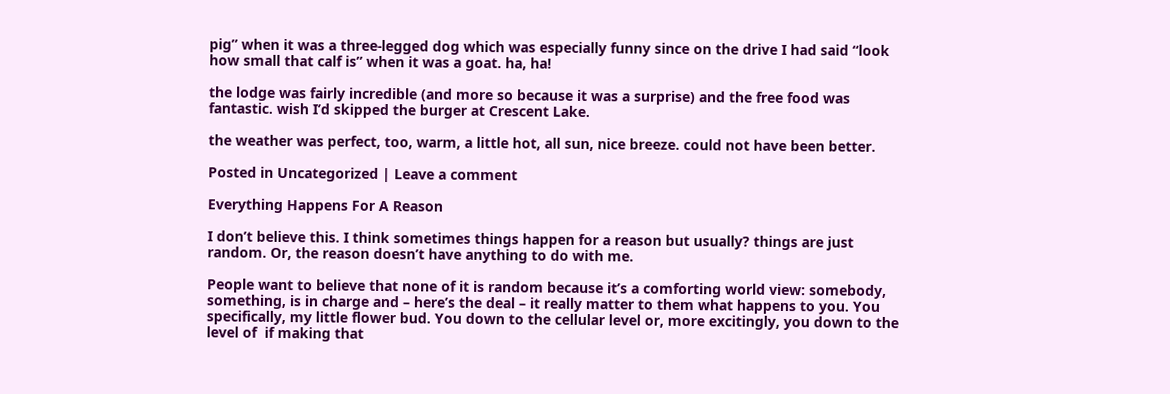pig” when it was a three-legged dog which was especially funny since on the drive I had said “look how small that calf is” when it was a goat. ha, ha!

the lodge was fairly incredible (and more so because it was a surprise) and the free food was fantastic. wish I’d skipped the burger at Crescent Lake.

the weather was perfect, too, warm, a little hot, all sun, nice breeze. could not have been better.

Posted in Uncategorized | Leave a comment

Everything Happens For A Reason

I don’t believe this. I think sometimes things happen for a reason but usually? things are just random. Or, the reason doesn’t have anything to do with me.

People want to believe that none of it is random because it’s a comforting world view: somebody, something, is in charge and – here’s the deal – it really matter to them what happens to you. You specifically, my little flower bud. You down to the cellular level or, more excitingly, you down to the level of  if making that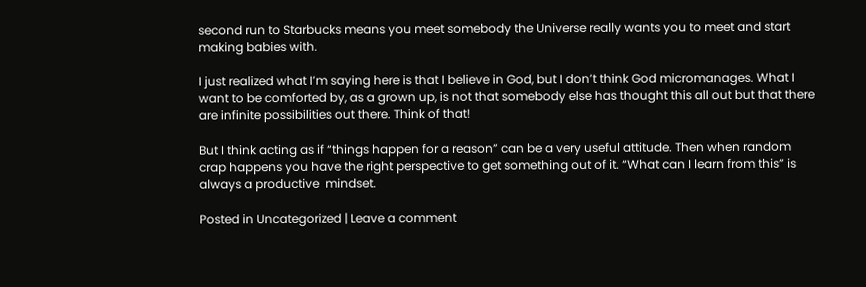second run to Starbucks means you meet somebody the Universe really wants you to meet and start making babies with.

I just realized what I’m saying here is that I believe in God, but I don’t think God micromanages. What I want to be comforted by, as a grown up, is not that somebody else has thought this all out but that there are infinite possibilities out there. Think of that!

But I think acting as if “things happen for a reason” can be a very useful attitude. Then when random crap happens you have the right perspective to get something out of it. “What can I learn from this” is always a productive  mindset.

Posted in Uncategorized | Leave a comment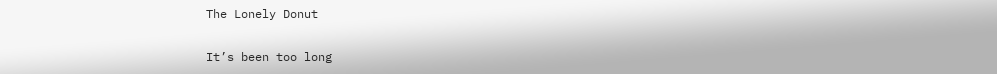The Lonely Donut

It’s been too long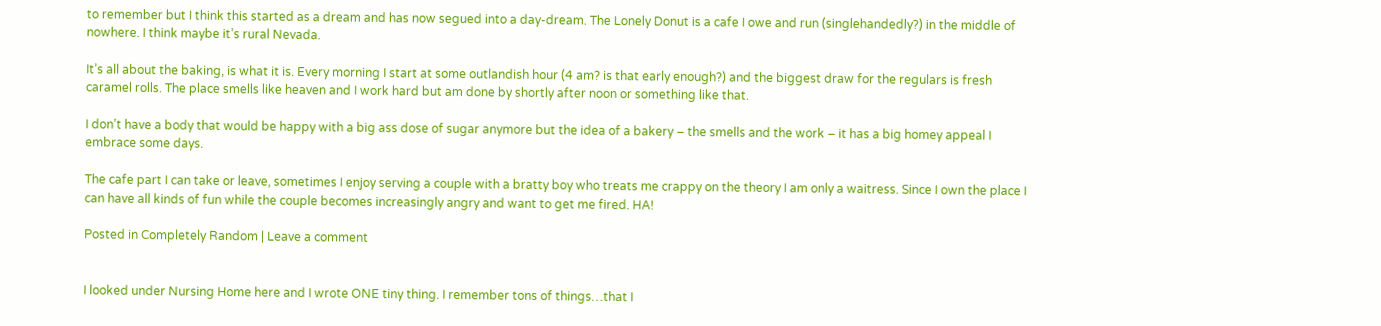to remember but I think this started as a dream and has now segued into a day-dream. The Lonely Donut is a cafe I owe and run (singlehandedly?) in the middle of nowhere. I think maybe it’s rural Nevada.

It’s all about the baking, is what it is. Every morning I start at some outlandish hour (4 am? is that early enough?) and the biggest draw for the regulars is fresh caramel rolls. The place smells like heaven and I work hard but am done by shortly after noon or something like that.

I don’t have a body that would be happy with a big ass dose of sugar anymore but the idea of a bakery – the smells and the work – it has a big homey appeal I embrace some days.

The cafe part I can take or leave, sometimes I enjoy serving a couple with a bratty boy who treats me crappy on the theory I am only a waitress. Since I own the place I can have all kinds of fun while the couple becomes increasingly angry and want to get me fired. HA!

Posted in Completely Random | Leave a comment


I looked under Nursing Home here and I wrote ONE tiny thing. I remember tons of things…that I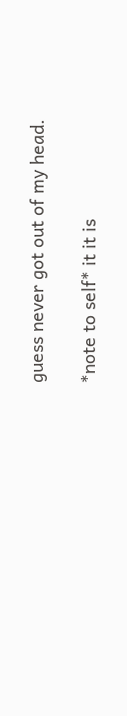guess never got out of my head.

*note to self* it it is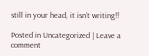still in your head, it isn’t writing!!

Posted in Uncategorized | Leave a comment